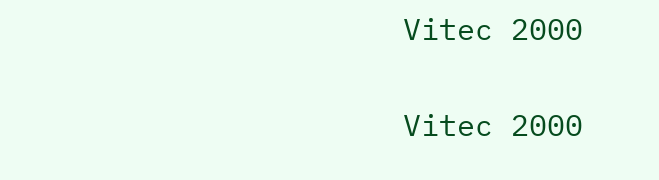Vitec 2000

Vitec 2000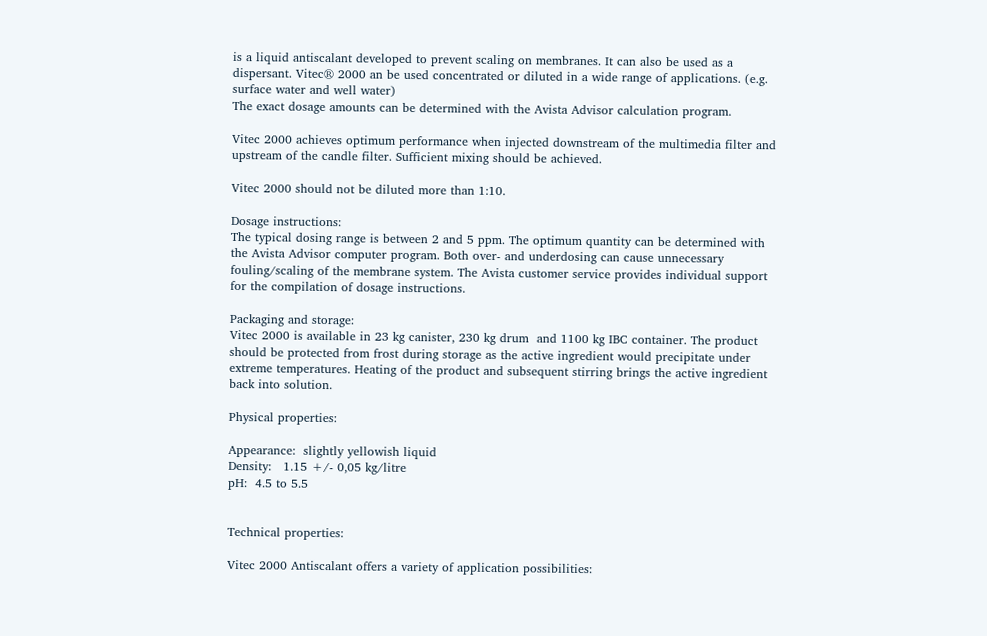is a liquid antiscalant developed to prevent scaling on membranes. It can also be used as a dispersant. Vitec® 2000 an be used concentrated or diluted in a wide range of applications. (e.g. surface water and well water)
The exact dosage amounts can be determined with the Avista Advisor calculation program.

Vitec 2000 achieves optimum performance when injected downstream of the multimedia filter and upstream of the candle filter. Sufficient mixing should be achieved.

Vitec 2000 should not be diluted more than 1:10.

Dosage instructions:
The typical dosing range is between 2 and 5 ppm. The optimum quantity can be determined with the Avista Advisor computer program. Both over- and underdosing can cause unnecessary fouling/scaling of the membrane system. The Avista customer service provides individual support for the compilation of dosage instructions.

Packaging and storage:
Vitec 2000 is available in 23 kg canister, 230 kg drum  and 1100 kg IBC container. The product should be protected from frost during storage as the active ingredient would precipitate under extreme temperatures. Heating of the product and subsequent stirring brings the active ingredient back into solution.

Physical properties:

Appearance:  slightly yellowish liquid
Density:   1.15 +/- 0,05 kg/litre
pH:  4.5 to 5.5


Technical properties:

Vitec 2000 Antiscalant offers a variety of application possibilities: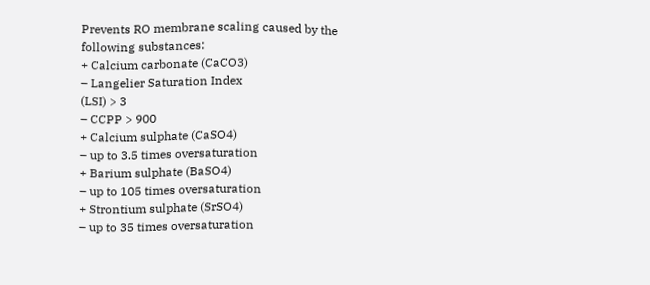Prevents RO membrane scaling caused by the following substances:
+ Calcium carbonate (CaCO3)
– Langelier Saturation Index
(LSI) > 3
– CCPP > 900
+ Calcium sulphate (CaSO4)
– up to 3.5 times oversaturation
+ Barium sulphate (BaSO4)
– up to 105 times oversaturation
+ Strontium sulphate (SrSO4)
– up to 35 times oversaturation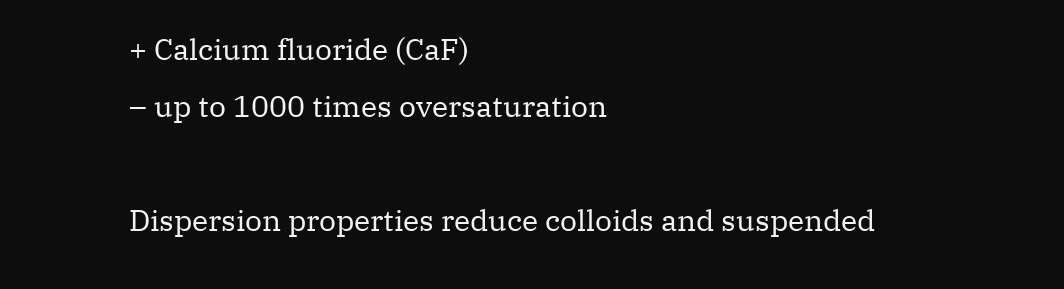+ Calcium fluoride (CaF)
– up to 1000 times oversaturation

Dispersion properties reduce colloids and suspended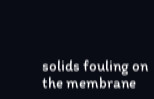solids fouling on the membrane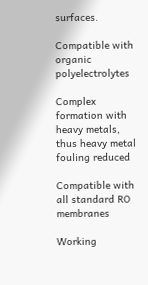surfaces.

Compatible with organic polyelectrolytes

Complex formation with heavy metals, thus heavy metal fouling reduced

Compatible with all standard RO membranes

Working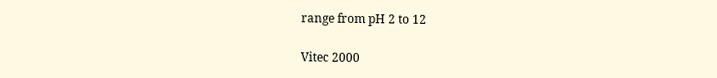range from pH 2 to 12

Vitec 2000